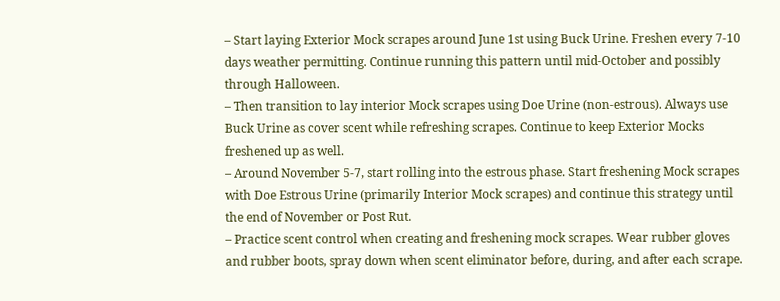– Start laying Exterior Mock scrapes around June 1st using Buck Urine. Freshen every 7-10 days weather permitting. Continue running this pattern until mid-October and possibly through Halloween.
– Then transition to lay interior Mock scrapes using Doe Urine (non-estrous). Always use Buck Urine as cover scent while refreshing scrapes. Continue to keep Exterior Mocks freshened up as well.
– Around November 5-7, start rolling into the estrous phase. Start freshening Mock scrapes with Doe Estrous Urine (primarily Interior Mock scrapes) and continue this strategy until the end of November or Post Rut.
– Practice scent control when creating and freshening mock scrapes. Wear rubber gloves and rubber boots, spray down when scent eliminator before, during, and after each scrape.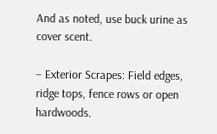And as noted, use buck urine as cover scent.

– Exterior Scrapes: Field edges, ridge tops, fence rows or open hardwoods.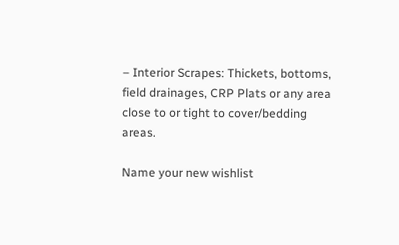– Interior Scrapes: Thickets, bottoms, field drainages, CRP Plats or any area close to or tight to cover/bedding areas.

Name your new wishlist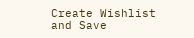Create Wishlist and Save